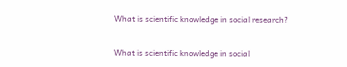What is scientific knowledge in social research?


What is scientific knowledge in social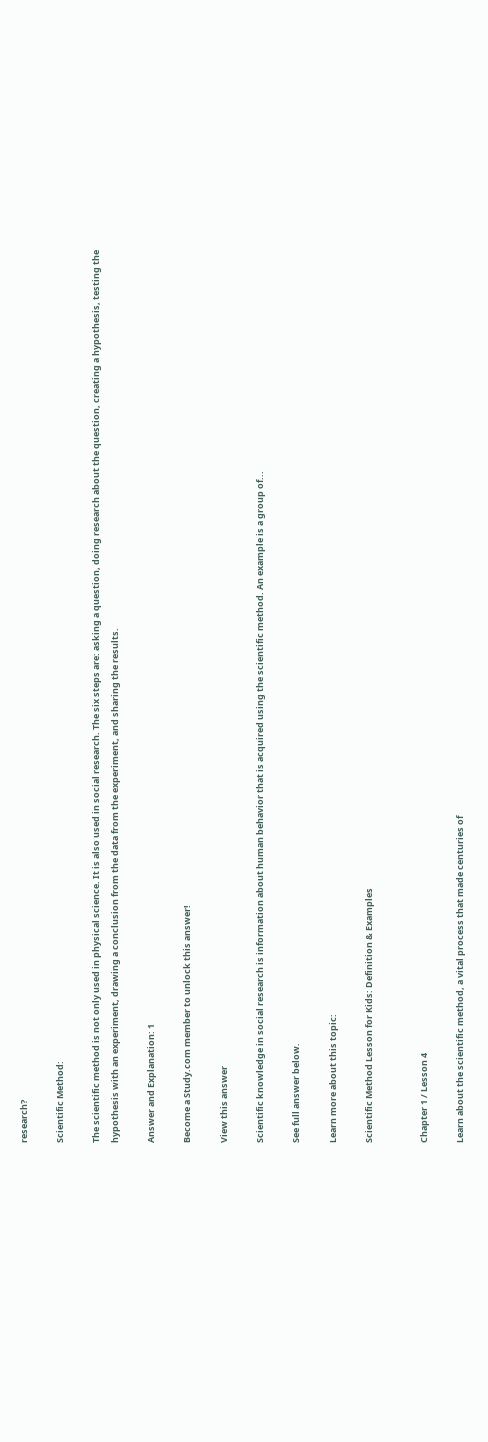research?

Scientific Method:

The scientific method is not only used in physical science. It is also used in social research. The six steps are: asking a question, doing research about the question, creating a hypothesis, testing the hypothesis with an experiment, drawing a conclusion from the data from the experiment, and sharing the results.

Answer and Explanation: 1

Become a Study.com member to unlock this answer!

View this answer

Scientific knowledge in social research is information about human behavior that is acquired using the scientific method. An example is a group of...

See full answer below.

Learn more about this topic:

Scientific Method Lesson for Kids: Definition & Examples


Chapter 1 / Lesson 4

Learn about the scientific method, a vital process that made centuries of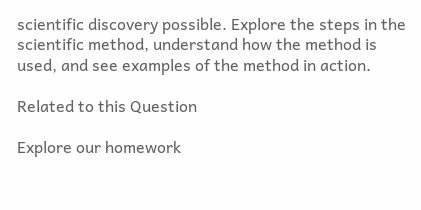scientific discovery possible. Explore the steps in the scientific method, understand how the method is used, and see examples of the method in action.

Related to this Question

Explore our homework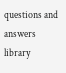questions and answers library